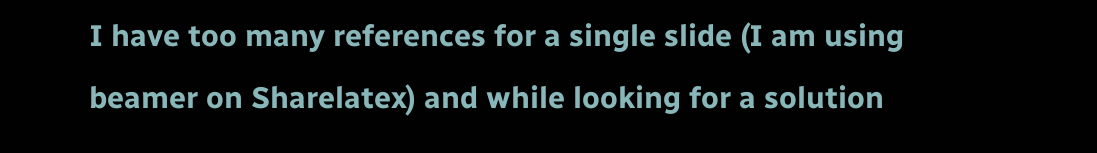I have too many references for a single slide (I am using beamer on Sharelatex) and while looking for a solution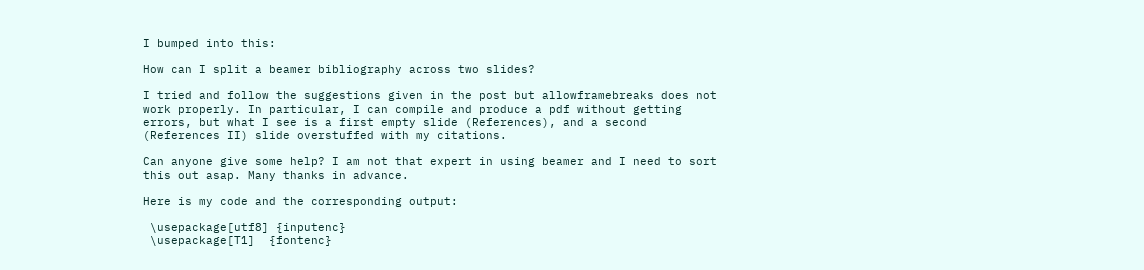I bumped into this:

How can I split a beamer bibliography across two slides?

I tried and follow the suggestions given in the post but allowframebreaks does not work properly. In particular, I can compile and produce a pdf without getting errors, but what I see is a first empty slide (References), and a second (References II) slide overstuffed with my citations.

Can anyone give some help? I am not that expert in using beamer and I need to sort this out asap. Many thanks in advance.

Here is my code and the corresponding output:

 \usepackage[utf8] {inputenc}
 \usepackage[T1]  {fontenc}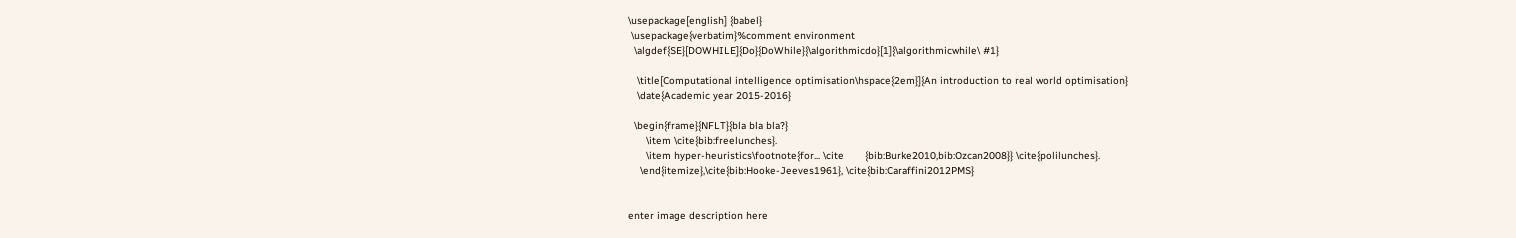\usepackage[english] {babel}
 \usepackage{verbatim}%comment environment
  \algdef{SE}[DOWHILE]{Do}{DoWhile}{\algorithmicdo}[1]{\algorithmicwhile\ #1}

   \title[Computational intelligence optimisation\hspace{2em}]{An introduction to real world optimisation}
   \date{Academic year 2015-2016}

  \begin{frame}{NFLT}{bla bla bla?}
      \item \cite{bib:freelunches}.
      \item hyper-heuristics\footnote{for... \cite       {bib:Burke2010,bib:Ozcan2008}} \cite{polilunches}.
    \end{itemize},\cite{bib:Hooke-Jeeves1961}, \cite{bib:Caraffini2012PMS}


enter image description here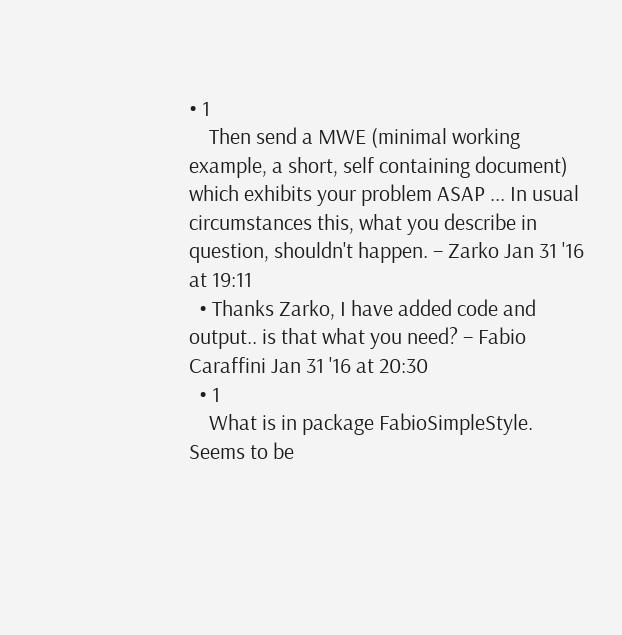• 1
    Then send a MWE (minimal working example, a short, self containing document) which exhibits your problem ASAP ... In usual circumstances this, what you describe in question, shouldn't happen. – Zarko Jan 31 '16 at 19:11
  • Thanks Zarko, I have added code and output.. is that what you need? – Fabio Caraffini Jan 31 '16 at 20:30
  • 1
    What is in package FabioSimpleStyle. Seems to be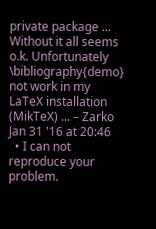private package ... Without it all seems o.k. Unfortunately \bibliography{demo} not work in my LaTeX installation (MikTeX) ... – Zarko Jan 31 '16 at 20:46
  • I can not reproduce your problem.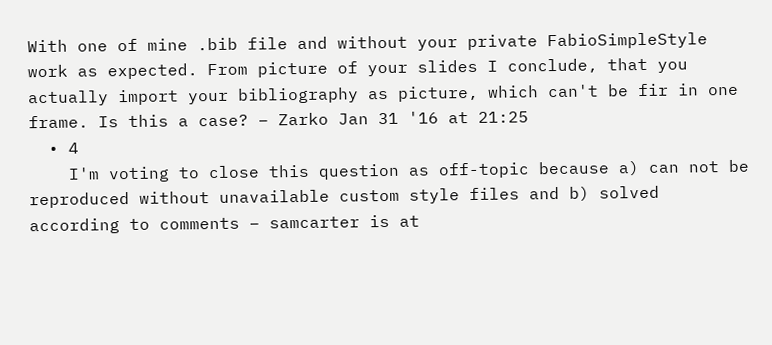With one of mine .bib file and without your private FabioSimpleStyle work as expected. From picture of your slides I conclude, that you actually import your bibliography as picture, which can't be fir in one frame. Is this a case? – Zarko Jan 31 '16 at 21:25
  • 4
    I'm voting to close this question as off-topic because a) can not be reproduced without unavailable custom style files and b) solved according to comments – samcarter is at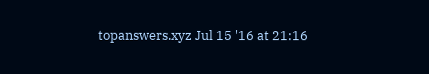topanswers.xyz Jul 15 '16 at 21:16